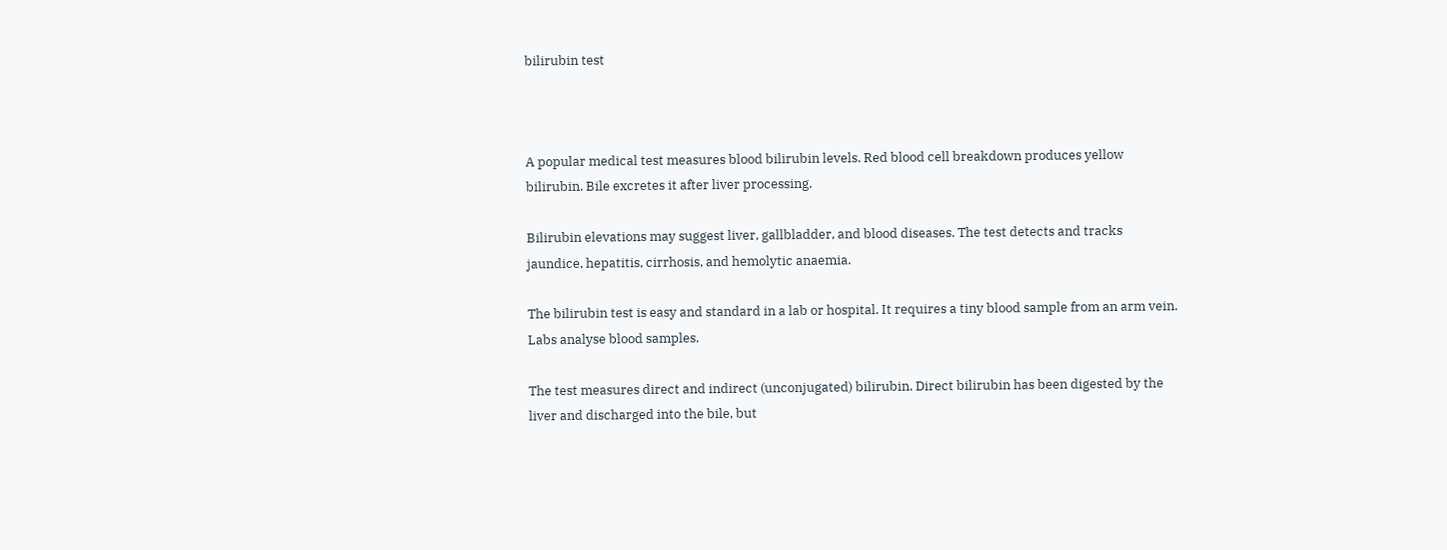bilirubin test



A popular medical test measures blood bilirubin levels. Red blood cell breakdown produces yellow bilirubin. Bile excretes it after liver processing.

Bilirubin elevations may suggest liver, gallbladder, and blood diseases. The test detects and tracks jaundice, hepatitis, cirrhosis, and hemolytic anaemia.

The bilirubin test is easy and standard in a lab or hospital. It requires a tiny blood sample from an arm vein. Labs analyse blood samples.

The test measures direct and indirect (unconjugated) bilirubin. Direct bilirubin has been digested by the liver and discharged into the bile, but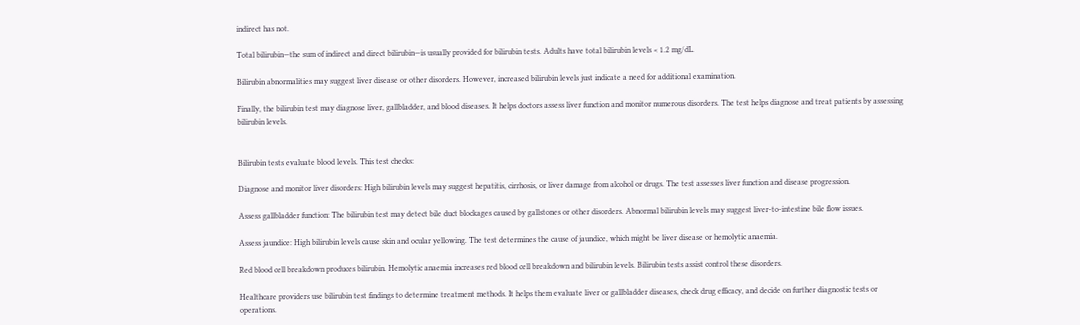indirect has not.

Total bilirubin—the sum of indirect and direct bilirubin—is usually provided for bilirubin tests. Adults have total bilirubin levels < 1.2 mg/dL.

Bilirubin abnormalities may suggest liver disease or other disorders. However, increased bilirubin levels just indicate a need for additional examination.

Finally, the bilirubin test may diagnose liver, gallbladder, and blood diseases. It helps doctors assess liver function and monitor numerous disorders. The test helps diagnose and treat patients by assessing bilirubin levels.


Bilirubin tests evaluate blood levels. This test checks:

Diagnose and monitor liver disorders: High bilirubin levels may suggest hepatitis, cirrhosis, or liver damage from alcohol or drugs. The test assesses liver function and disease progression.

Assess gallbladder function: The bilirubin test may detect bile duct blockages caused by gallstones or other disorders. Abnormal bilirubin levels may suggest liver-to-intestine bile flow issues.

Assess jaundice: High bilirubin levels cause skin and ocular yellowing. The test determines the cause of jaundice, which might be liver disease or hemolytic anaemia.

Red blood cell breakdown produces bilirubin. Hemolytic anaemia increases red blood cell breakdown and bilirubin levels. Bilirubin tests assist control these disorders.

Healthcare providers use bilirubin test findings to determine treatment methods. It helps them evaluate liver or gallbladder diseases, check drug efficacy, and decide on further diagnostic tests or operations.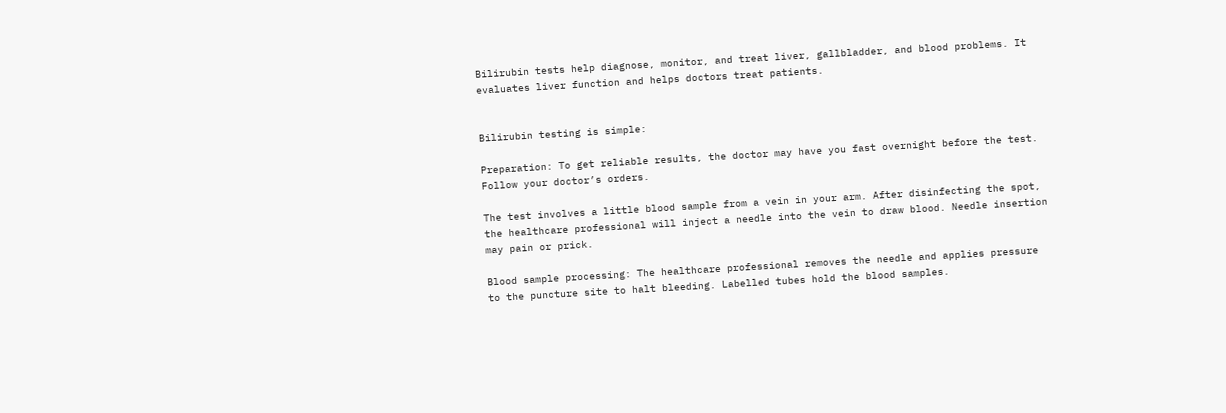Bilirubin tests help diagnose, monitor, and treat liver, gallbladder, and blood problems. It evaluates liver function and helps doctors treat patients.


Bilirubin testing is simple:

Preparation: To get reliable results, the doctor may have you fast overnight before the test. Follow your doctor’s orders.

The test involves a little blood sample from a vein in your arm. After disinfecting the spot, the healthcare professional will inject a needle into the vein to draw blood. Needle insertion may pain or prick.

Blood sample processing: The healthcare professional removes the needle and applies pressure to the puncture site to halt bleeding. Labelled tubes hold the blood samples.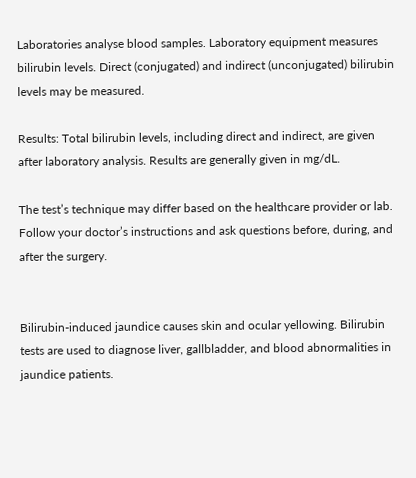Laboratories analyse blood samples. Laboratory equipment measures bilirubin levels. Direct (conjugated) and indirect (unconjugated) bilirubin levels may be measured.

Results: Total bilirubin levels, including direct and indirect, are given after laboratory analysis. Results are generally given in mg/dL.

The test’s technique may differ based on the healthcare provider or lab. Follow your doctor’s instructions and ask questions before, during, and after the surgery.


Bilirubin-induced jaundice causes skin and ocular yellowing. Bilirubin tests are used to diagnose liver, gallbladder, and blood abnormalities in jaundice patients.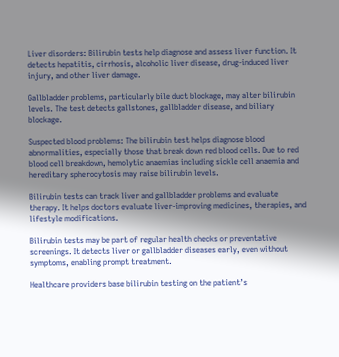Liver disorders: Bilirubin tests help diagnose and assess liver function. It detects hepatitis, cirrhosis, alcoholic liver disease, drug-induced liver injury, and other liver damage.

Gallbladder problems, particularly bile duct blockage, may alter bilirubin levels. The test detects gallstones, gallbladder disease, and biliary blockage.

Suspected blood problems: The bilirubin test helps diagnose blood abnormalities, especially those that break down red blood cells. Due to red blood cell breakdown, hemolytic anaemias including sickle cell anaemia and hereditary spherocytosis may raise bilirubin levels.

Bilirubin tests can track liver and gallbladder problems and evaluate therapy. It helps doctors evaluate liver-improving medicines, therapies, and lifestyle modifications.

Bilirubin tests may be part of regular health checks or preventative screenings. It detects liver or gallbladder diseases early, even without symptoms, enabling prompt treatment.

Healthcare providers base bilirubin testing on the patient’s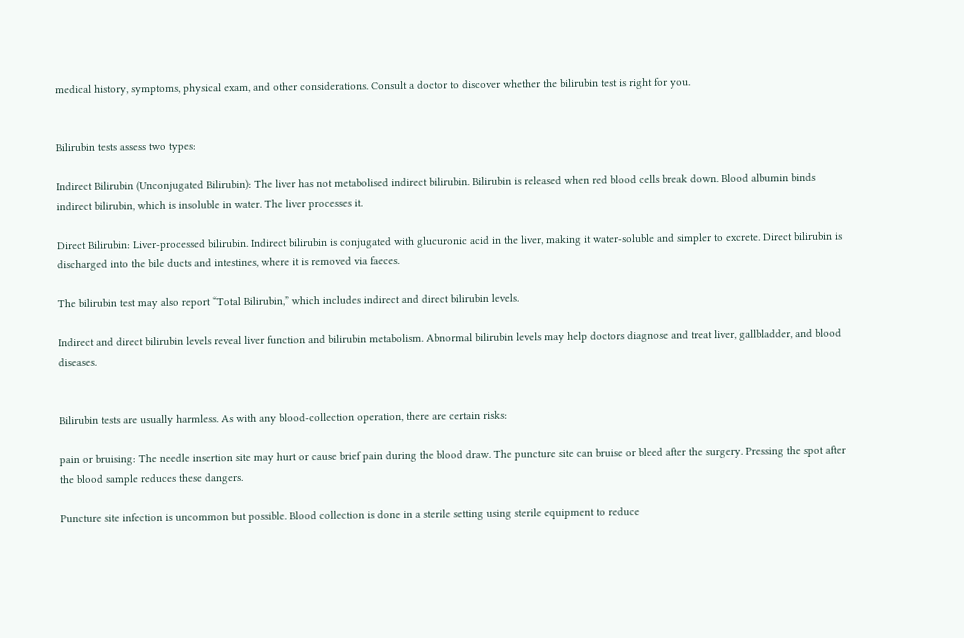medical history, symptoms, physical exam, and other considerations. Consult a doctor to discover whether the bilirubin test is right for you.


Bilirubin tests assess two types:

Indirect Bilirubin (Unconjugated Bilirubin): The liver has not metabolised indirect bilirubin. Bilirubin is released when red blood cells break down. Blood albumin binds indirect bilirubin, which is insoluble in water. The liver processes it.

Direct Bilirubin: Liver-processed bilirubin. Indirect bilirubin is conjugated with glucuronic acid in the liver, making it water-soluble and simpler to excrete. Direct bilirubin is discharged into the bile ducts and intestines, where it is removed via faeces.

The bilirubin test may also report “Total Bilirubin,” which includes indirect and direct bilirubin levels.

Indirect and direct bilirubin levels reveal liver function and bilirubin metabolism. Abnormal bilirubin levels may help doctors diagnose and treat liver, gallbladder, and blood diseases.


Bilirubin tests are usually harmless. As with any blood-collection operation, there are certain risks:

pain or bruising: The needle insertion site may hurt or cause brief pain during the blood draw. The puncture site can bruise or bleed after the surgery. Pressing the spot after the blood sample reduces these dangers.

Puncture site infection is uncommon but possible. Blood collection is done in a sterile setting using sterile equipment to reduce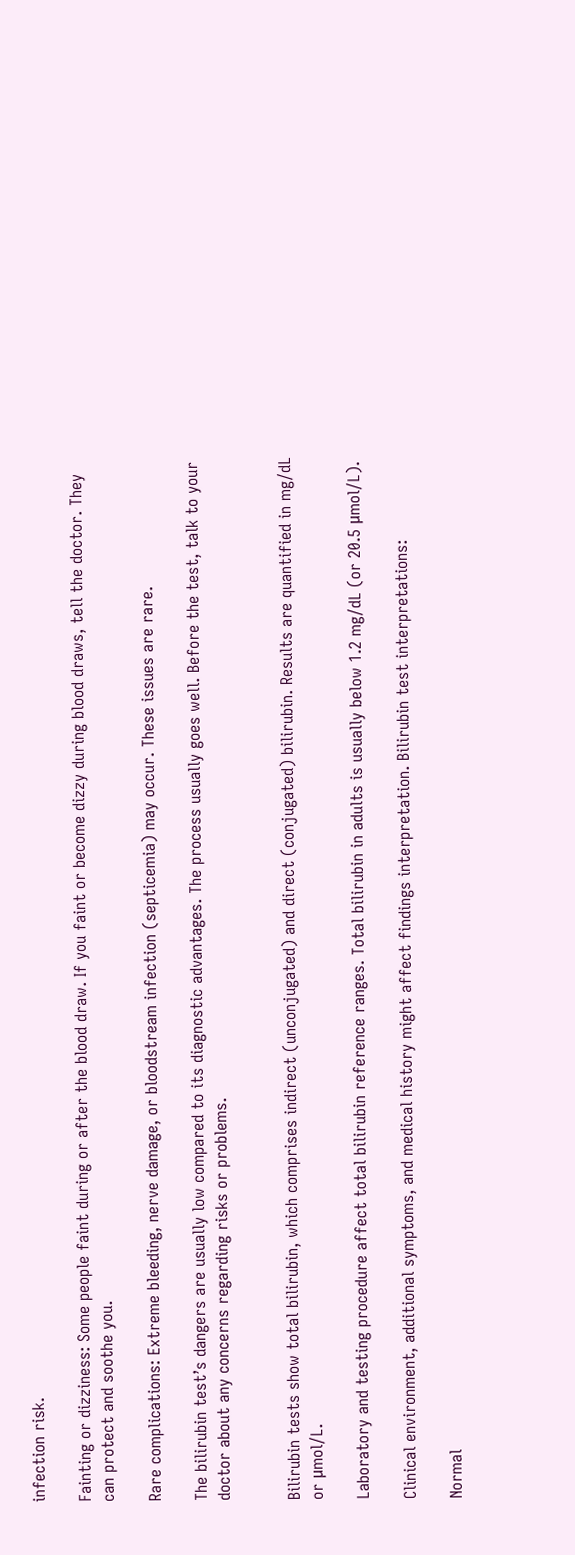infection risk.

Fainting or dizziness: Some people faint during or after the blood draw. If you faint or become dizzy during blood draws, tell the doctor. They can protect and soothe you.

Rare complications: Extreme bleeding, nerve damage, or bloodstream infection (septicemia) may occur. These issues are rare.

The bilirubin test’s dangers are usually low compared to its diagnostic advantages. The process usually goes well. Before the test, talk to your doctor about any concerns regarding risks or problems.


Bilirubin tests show total bilirubin, which comprises indirect (unconjugated) and direct (conjugated) bilirubin. Results are quantified in mg/dL or μmol/L.

Laboratory and testing procedure affect total bilirubin reference ranges. Total bilirubin in adults is usually below 1.2 mg/dL (or 20.5 μmol/L).

Clinical environment, additional symptoms, and medical history might affect findings interpretation. Bilirubin test interpretations:

Normal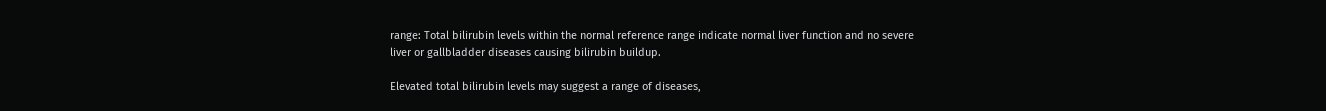range: Total bilirubin levels within the normal reference range indicate normal liver function and no severe liver or gallbladder diseases causing bilirubin buildup.

Elevated total bilirubin levels may suggest a range of diseases,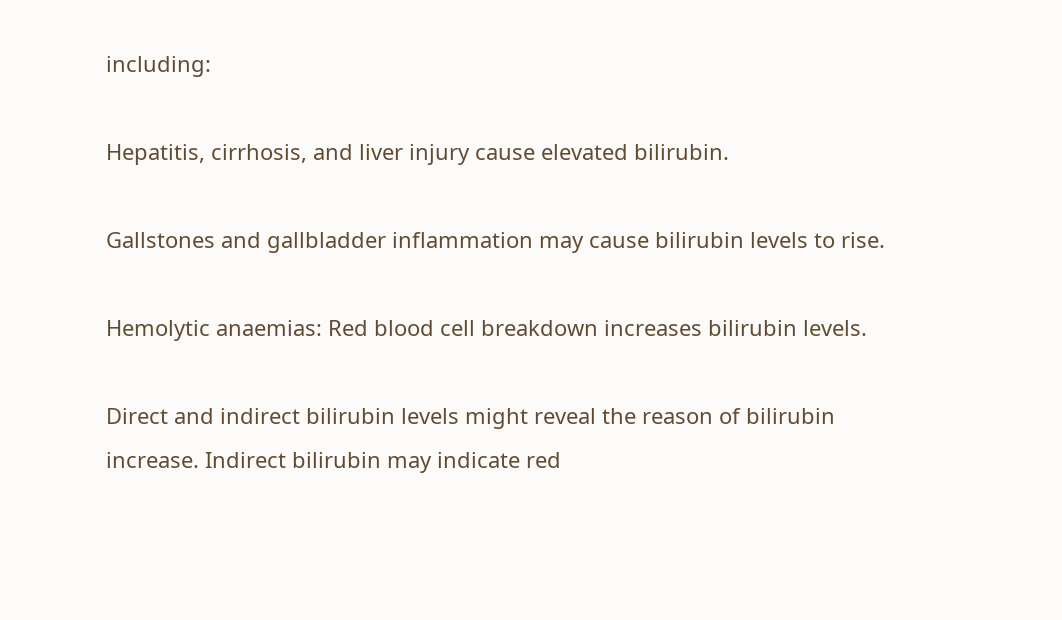including:

Hepatitis, cirrhosis, and liver injury cause elevated bilirubin.

Gallstones and gallbladder inflammation may cause bilirubin levels to rise.

Hemolytic anaemias: Red blood cell breakdown increases bilirubin levels.

Direct and indirect bilirubin levels might reveal the reason of bilirubin increase. Indirect bilirubin may indicate red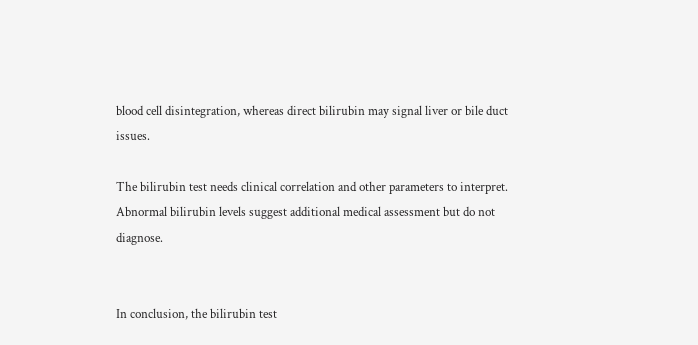blood cell disintegration, whereas direct bilirubin may signal liver or bile duct issues.

The bilirubin test needs clinical correlation and other parameters to interpret. Abnormal bilirubin levels suggest additional medical assessment but do not diagnose.


In conclusion, the bilirubin test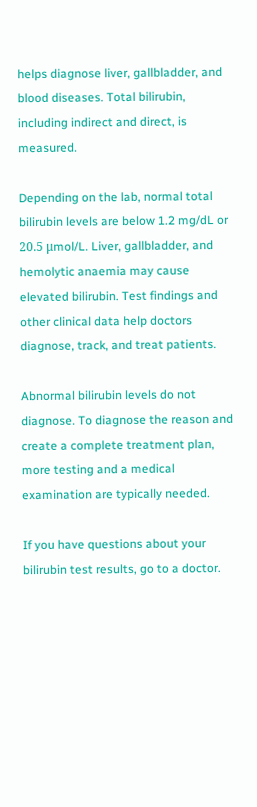helps diagnose liver, gallbladder, and blood diseases. Total bilirubin, including indirect and direct, is measured.

Depending on the lab, normal total bilirubin levels are below 1.2 mg/dL or 20.5 μmol/L. Liver, gallbladder, and hemolytic anaemia may cause elevated bilirubin. Test findings and other clinical data help doctors diagnose, track, and treat patients.

Abnormal bilirubin levels do not diagnose. To diagnose the reason and create a complete treatment plan, more testing and a medical examination are typically needed.

If you have questions about your bilirubin test results, go to a doctor.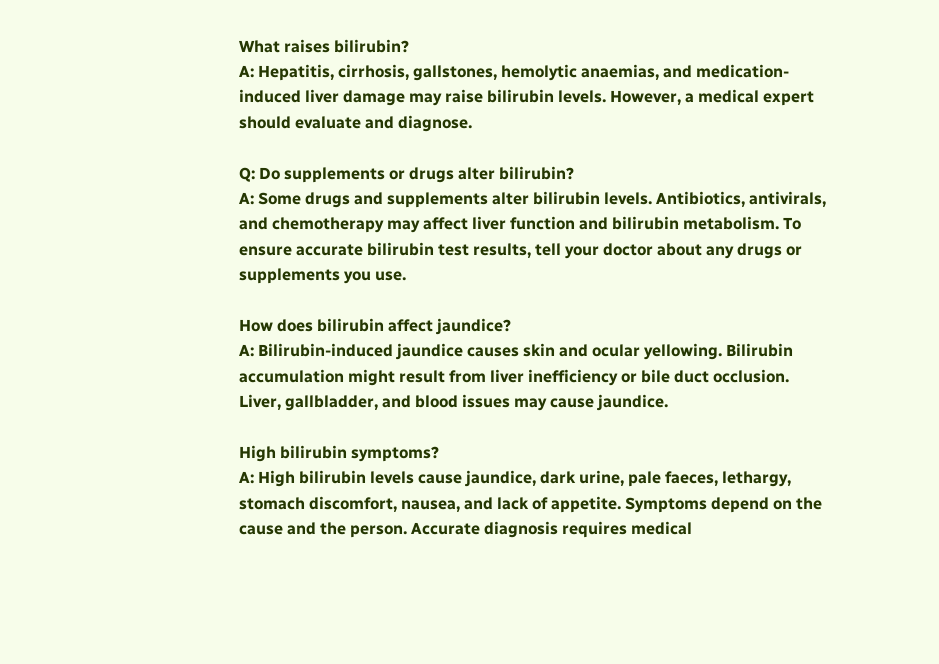What raises bilirubin?
A: Hepatitis, cirrhosis, gallstones, hemolytic anaemias, and medication-induced liver damage may raise bilirubin levels. However, a medical expert should evaluate and diagnose.

Q: Do supplements or drugs alter bilirubin?
A: Some drugs and supplements alter bilirubin levels. Antibiotics, antivirals, and chemotherapy may affect liver function and bilirubin metabolism. To ensure accurate bilirubin test results, tell your doctor about any drugs or supplements you use.

How does bilirubin affect jaundice?
A: Bilirubin-induced jaundice causes skin and ocular yellowing. Bilirubin accumulation might result from liver inefficiency or bile duct occlusion. Liver, gallbladder, and blood issues may cause jaundice.

High bilirubin symptoms?
A: High bilirubin levels cause jaundice, dark urine, pale faeces, lethargy, stomach discomfort, nausea, and lack of appetite. Symptoms depend on the cause and the person. Accurate diagnosis requires medical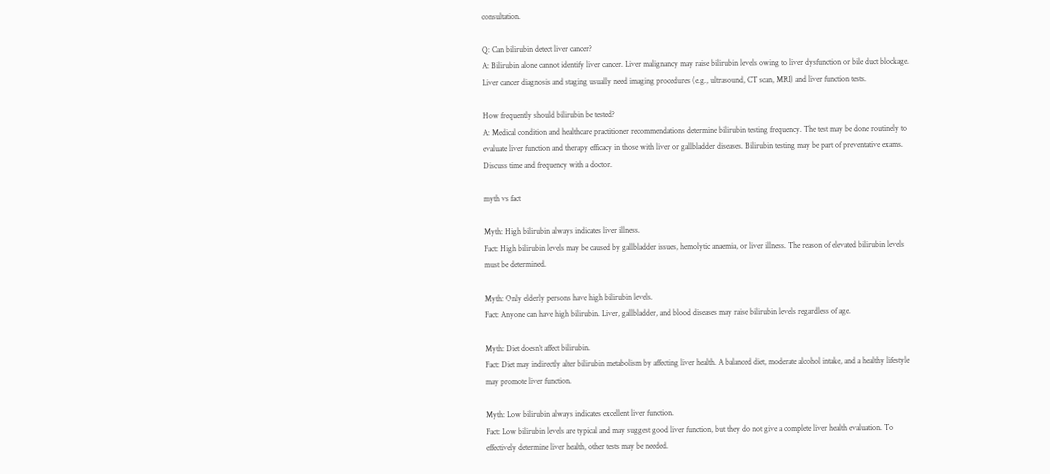consultation.

Q: Can bilirubin detect liver cancer?
A: Bilirubin alone cannot identify liver cancer. Liver malignancy may raise bilirubin levels owing to liver dysfunction or bile duct blockage. Liver cancer diagnosis and staging usually need imaging procedures (e.g., ultrasound, CT scan, MRI) and liver function tests.

How frequently should bilirubin be tested?
A: Medical condition and healthcare practitioner recommendations determine bilirubin testing frequency. The test may be done routinely to evaluate liver function and therapy efficacy in those with liver or gallbladder diseases. Bilirubin testing may be part of preventative exams. Discuss time and frequency with a doctor.

myth vs fact

Myth: High bilirubin always indicates liver illness.
Fact: High bilirubin levels may be caused by gallbladder issues, hemolytic anaemia, or liver illness. The reason of elevated bilirubin levels must be determined.

Myth: Only elderly persons have high bilirubin levels.
Fact: Anyone can have high bilirubin. Liver, gallbladder, and blood diseases may raise bilirubin levels regardless of age.

Myth: Diet doesn’t affect bilirubin.
Fact: Diet may indirectly alter bilirubin metabolism by affecting liver health. A balanced diet, moderate alcohol intake, and a healthy lifestyle may promote liver function.

Myth: Low bilirubin always indicates excellent liver function.
Fact: Low bilirubin levels are typical and may suggest good liver function, but they do not give a complete liver health evaluation. To effectively determine liver health, other tests may be needed.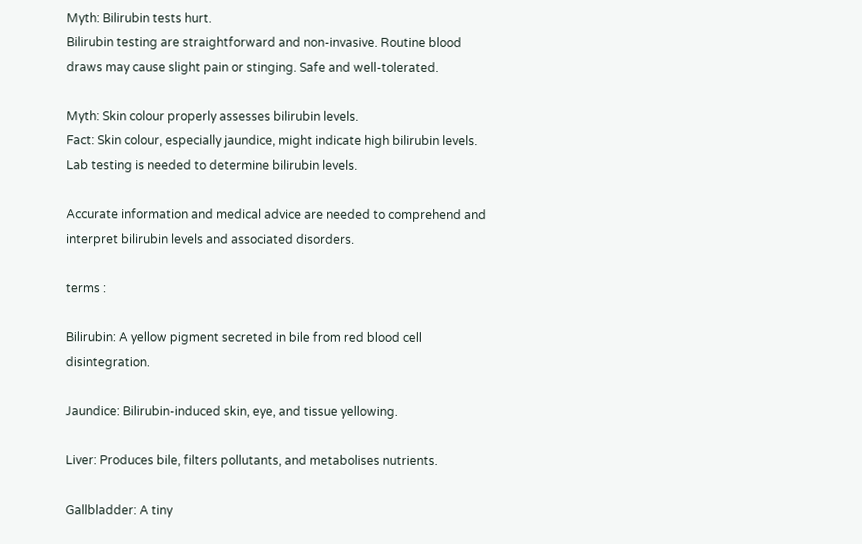Myth: Bilirubin tests hurt.
Bilirubin testing are straightforward and non-invasive. Routine blood draws may cause slight pain or stinging. Safe and well-tolerated.

Myth: Skin colour properly assesses bilirubin levels.
Fact: Skin colour, especially jaundice, might indicate high bilirubin levels. Lab testing is needed to determine bilirubin levels.

Accurate information and medical advice are needed to comprehend and interpret bilirubin levels and associated disorders.

terms :

Bilirubin: A yellow pigment secreted in bile from red blood cell disintegration.

Jaundice: Bilirubin-induced skin, eye, and tissue yellowing.

Liver: Produces bile, filters pollutants, and metabolises nutrients.

Gallbladder: A tiny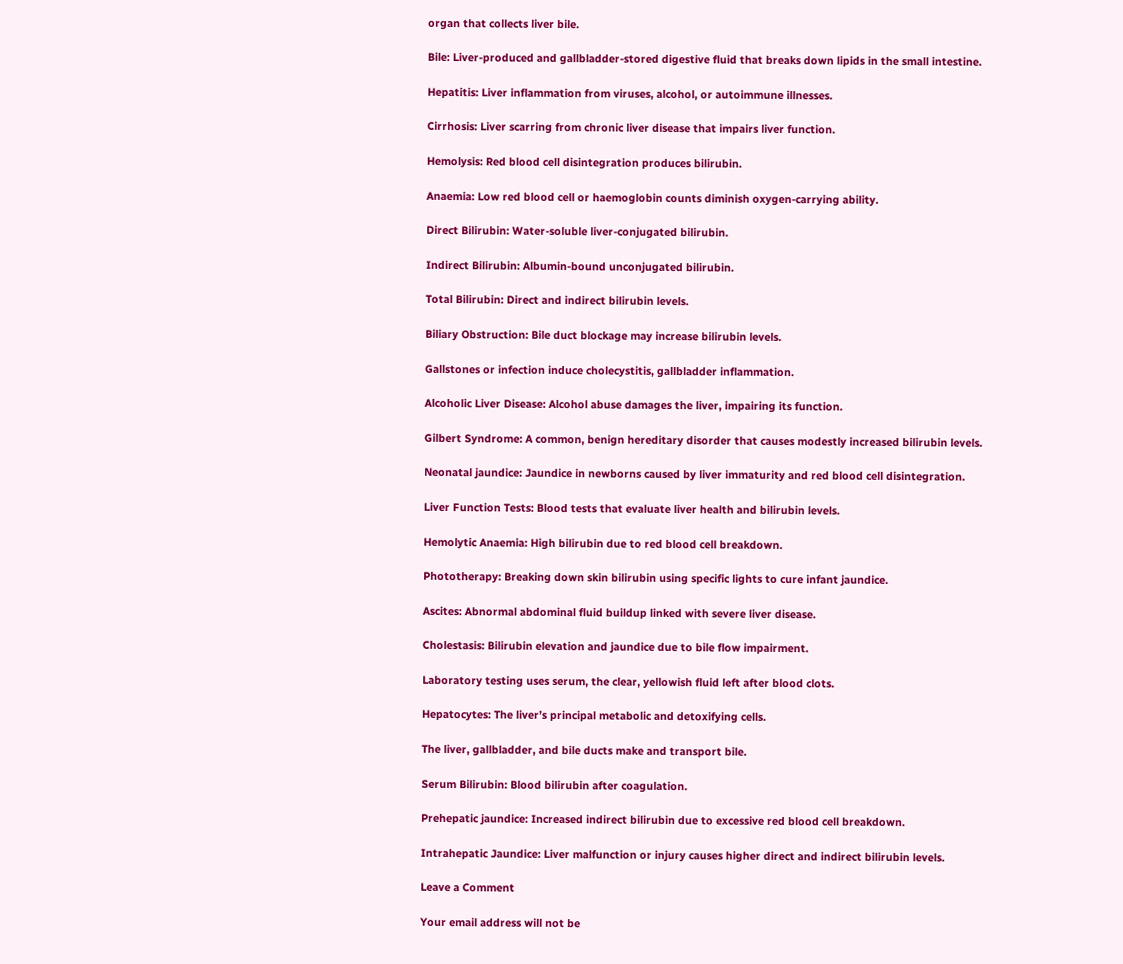organ that collects liver bile.

Bile: Liver-produced and gallbladder-stored digestive fluid that breaks down lipids in the small intestine.

Hepatitis: Liver inflammation from viruses, alcohol, or autoimmune illnesses.

Cirrhosis: Liver scarring from chronic liver disease that impairs liver function.

Hemolysis: Red blood cell disintegration produces bilirubin.

Anaemia: Low red blood cell or haemoglobin counts diminish oxygen-carrying ability.

Direct Bilirubin: Water-soluble liver-conjugated bilirubin.

Indirect Bilirubin: Albumin-bound unconjugated bilirubin.

Total Bilirubin: Direct and indirect bilirubin levels.

Biliary Obstruction: Bile duct blockage may increase bilirubin levels.

Gallstones or infection induce cholecystitis, gallbladder inflammation.

Alcoholic Liver Disease: Alcohol abuse damages the liver, impairing its function.

Gilbert Syndrome: A common, benign hereditary disorder that causes modestly increased bilirubin levels.

Neonatal jaundice: Jaundice in newborns caused by liver immaturity and red blood cell disintegration.

Liver Function Tests: Blood tests that evaluate liver health and bilirubin levels.

Hemolytic Anaemia: High bilirubin due to red blood cell breakdown.

Phototherapy: Breaking down skin bilirubin using specific lights to cure infant jaundice.

Ascites: Abnormal abdominal fluid buildup linked with severe liver disease.

Cholestasis: Bilirubin elevation and jaundice due to bile flow impairment.

Laboratory testing uses serum, the clear, yellowish fluid left after blood clots.

Hepatocytes: The liver’s principal metabolic and detoxifying cells.

The liver, gallbladder, and bile ducts make and transport bile.

Serum Bilirubin: Blood bilirubin after coagulation.

Prehepatic jaundice: Increased indirect bilirubin due to excessive red blood cell breakdown.

Intrahepatic Jaundice: Liver malfunction or injury causes higher direct and indirect bilirubin levels.

Leave a Comment

Your email address will not be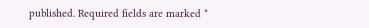published. Required fields are marked *